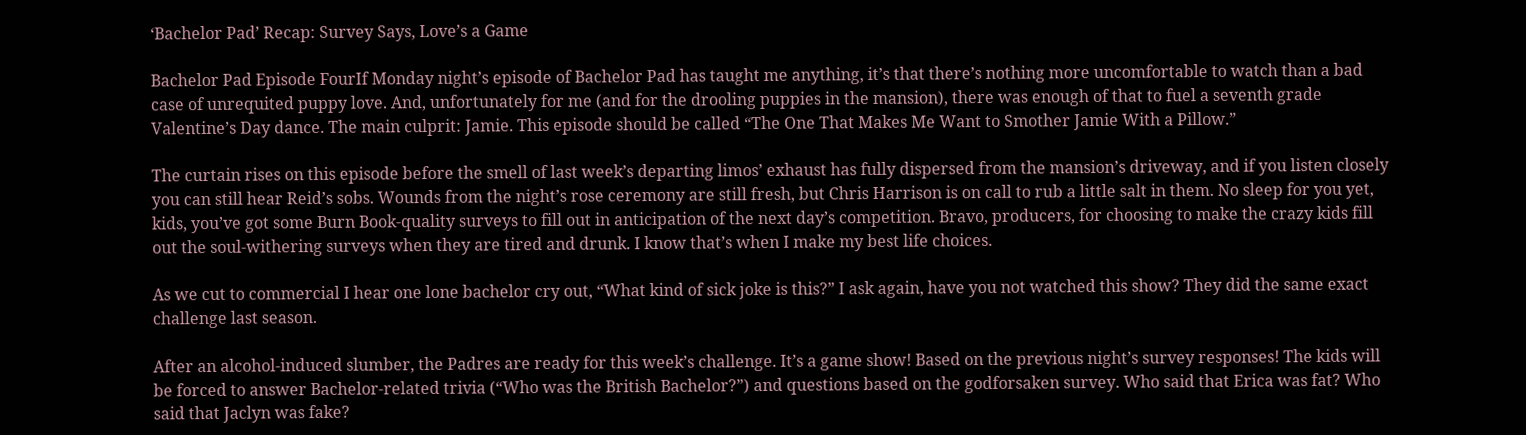‘Bachelor Pad’ Recap: Survey Says, Love’s a Game

Bachelor Pad Episode FourIf Monday night’s episode of Bachelor Pad has taught me anything, it’s that there’s nothing more uncomfortable to watch than a bad case of unrequited puppy love. And, unfortunately for me (and for the drooling puppies in the mansion), there was enough of that to fuel a seventh grade Valentine’s Day dance. The main culprit: Jamie. This episode should be called “The One That Makes Me Want to Smother Jamie With a Pillow.”

The curtain rises on this episode before the smell of last week’s departing limos’ exhaust has fully dispersed from the mansion’s driveway, and if you listen closely you can still hear Reid’s sobs. Wounds from the night’s rose ceremony are still fresh, but Chris Harrison is on call to rub a little salt in them. No sleep for you yet, kids, you’ve got some Burn Book-quality surveys to fill out in anticipation of the next day’s competition. Bravo, producers, for choosing to make the crazy kids fill out the soul-withering surveys when they are tired and drunk. I know that’s when I make my best life choices.

As we cut to commercial I hear one lone bachelor cry out, “What kind of sick joke is this?” I ask again, have you not watched this show? They did the same exact challenge last season.

After an alcohol-induced slumber, the Padres are ready for this week’s challenge. It’s a game show! Based on the previous night’s survey responses! The kids will be forced to answer Bachelor-related trivia (“Who was the British Bachelor?”) and questions based on the godforsaken survey. Who said that Erica was fat? Who said that Jaclyn was fake?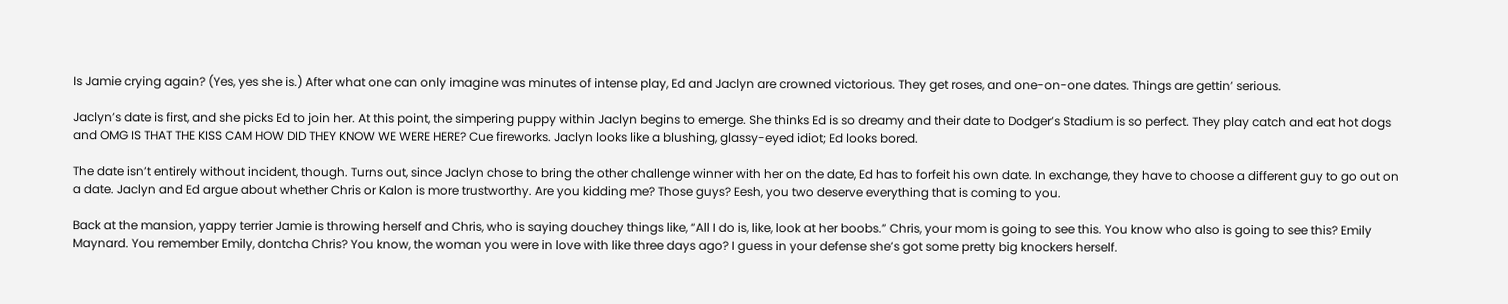Is Jamie crying again? (Yes, yes she is.) After what one can only imagine was minutes of intense play, Ed and Jaclyn are crowned victorious. They get roses, and one-on-one dates. Things are gettin’ serious.

Jaclyn’s date is first, and she picks Ed to join her. At this point, the simpering puppy within Jaclyn begins to emerge. She thinks Ed is so dreamy and their date to Dodger’s Stadium is so perfect. They play catch and eat hot dogs and OMG IS THAT THE KISS CAM HOW DID THEY KNOW WE WERE HERE? Cue fireworks. Jaclyn looks like a blushing, glassy-eyed idiot; Ed looks bored.

The date isn’t entirely without incident, though. Turns out, since Jaclyn chose to bring the other challenge winner with her on the date, Ed has to forfeit his own date. In exchange, they have to choose a different guy to go out on a date. Jaclyn and Ed argue about whether Chris or Kalon is more trustworthy. Are you kidding me? Those guys? Eesh, you two deserve everything that is coming to you.

Back at the mansion, yappy terrier Jamie is throwing herself and Chris, who is saying douchey things like, “All I do is, like, look at her boobs.” Chris, your mom is going to see this. You know who also is going to see this? Emily Maynard. You remember Emily, dontcha Chris? You know, the woman you were in love with like three days ago? I guess in your defense she’s got some pretty big knockers herself.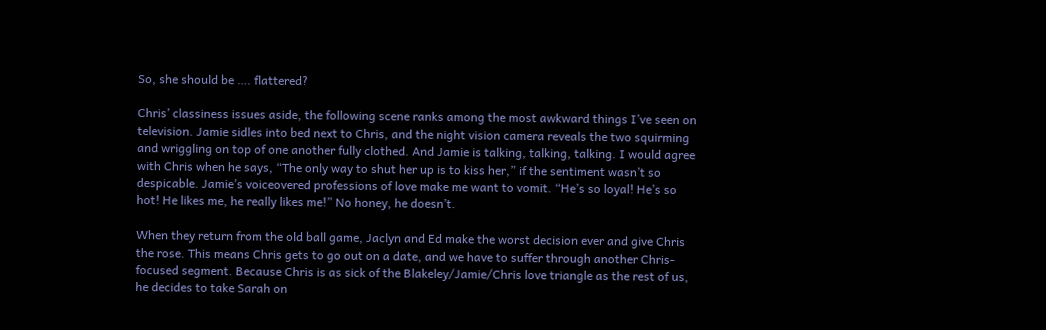So, she should be …. flattered?

Chris’ classiness issues aside, the following scene ranks among the most awkward things I’ve seen on television. Jamie sidles into bed next to Chris, and the night vision camera reveals the two squirming and wriggling on top of one another fully clothed. And Jamie is talking, talking, talking. I would agree with Chris when he says, “The only way to shut her up is to kiss her,” if the sentiment wasn’t so despicable. Jamie’s voiceovered professions of love make me want to vomit. “He’s so loyal! He’s so hot! He likes me, he really likes me!” No honey, he doesn’t.

When they return from the old ball game, Jaclyn and Ed make the worst decision ever and give Chris the rose. This means Chris gets to go out on a date, and we have to suffer through another Chris-focused segment. Because Chris is as sick of the Blakeley/Jamie/Chris love triangle as the rest of us, he decides to take Sarah on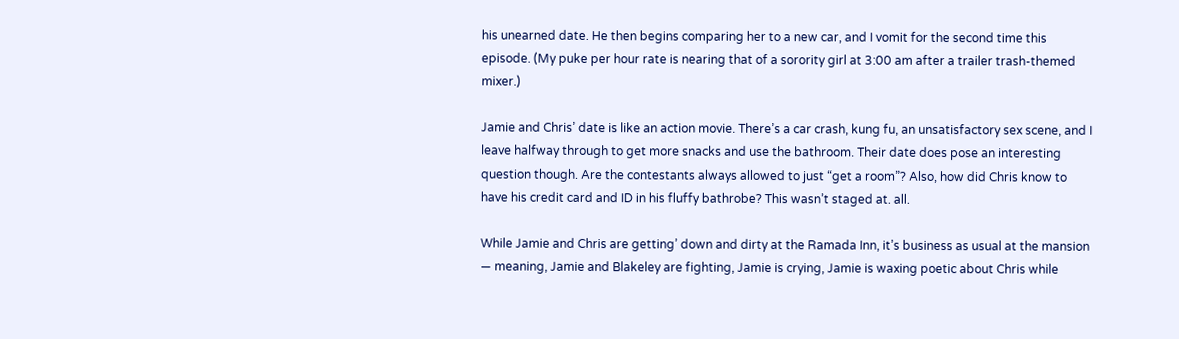his unearned date. He then begins comparing her to a new car, and I vomit for the second time this episode. (My puke per hour rate is nearing that of a sorority girl at 3:00 am after a trailer trash-themed mixer.)

Jamie and Chris’ date is like an action movie. There’s a car crash, kung fu, an unsatisfactory sex scene, and I leave halfway through to get more snacks and use the bathroom. Their date does pose an interesting question though. Are the contestants always allowed to just “get a room”? Also, how did Chris know to have his credit card and ID in his fluffy bathrobe? This wasn’t staged at. all.

While Jamie and Chris are getting’ down and dirty at the Ramada Inn, it’s business as usual at the mansion — meaning, Jamie and Blakeley are fighting, Jamie is crying, Jamie is waxing poetic about Chris while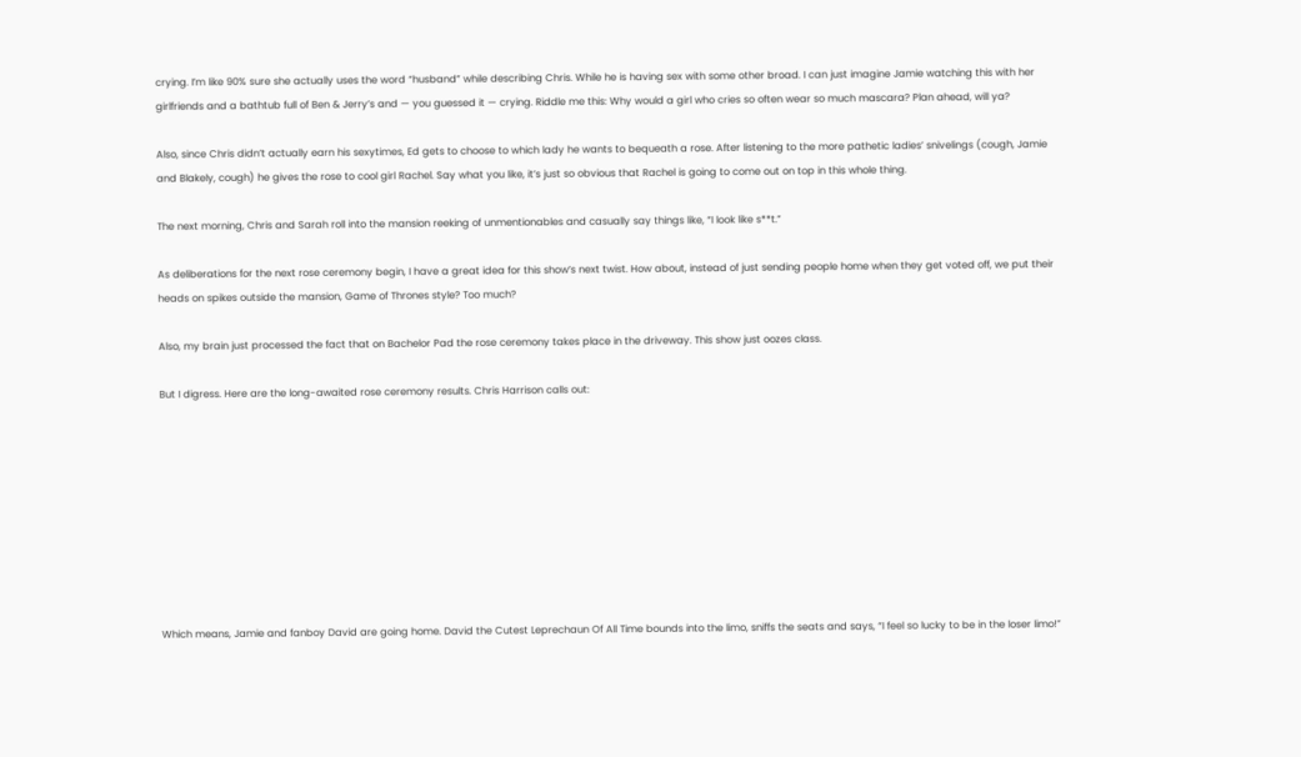crying. I’m like 90% sure she actually uses the word “husband” while describing Chris. While he is having sex with some other broad. I can just imagine Jamie watching this with her girlfriends and a bathtub full of Ben & Jerry’s and — you guessed it — crying. Riddle me this: Why would a girl who cries so often wear so much mascara? Plan ahead, will ya?

Also, since Chris didn’t actually earn his sexytimes, Ed gets to choose to which lady he wants to bequeath a rose. After listening to the more pathetic ladies’ snivelings (cough, Jamie and Blakely, cough) he gives the rose to cool girl Rachel. Say what you like, it’s just so obvious that Rachel is going to come out on top in this whole thing.

The next morning, Chris and Sarah roll into the mansion reeking of unmentionables and casually say things like, “I look like s**t.”

As deliberations for the next rose ceremony begin, I have a great idea for this show’s next twist. How about, instead of just sending people home when they get voted off, we put their heads on spikes outside the mansion, Game of Thrones style? Too much?

Also, my brain just processed the fact that on Bachelor Pad the rose ceremony takes place in the driveway. This show just oozes class.

But I digress. Here are the long-awaited rose ceremony results. Chris Harrison calls out:









Which means, Jamie and fanboy David are going home. David the Cutest Leprechaun Of All Time bounds into the limo, sniffs the seats and says, “I feel so lucky to be in the loser limo!”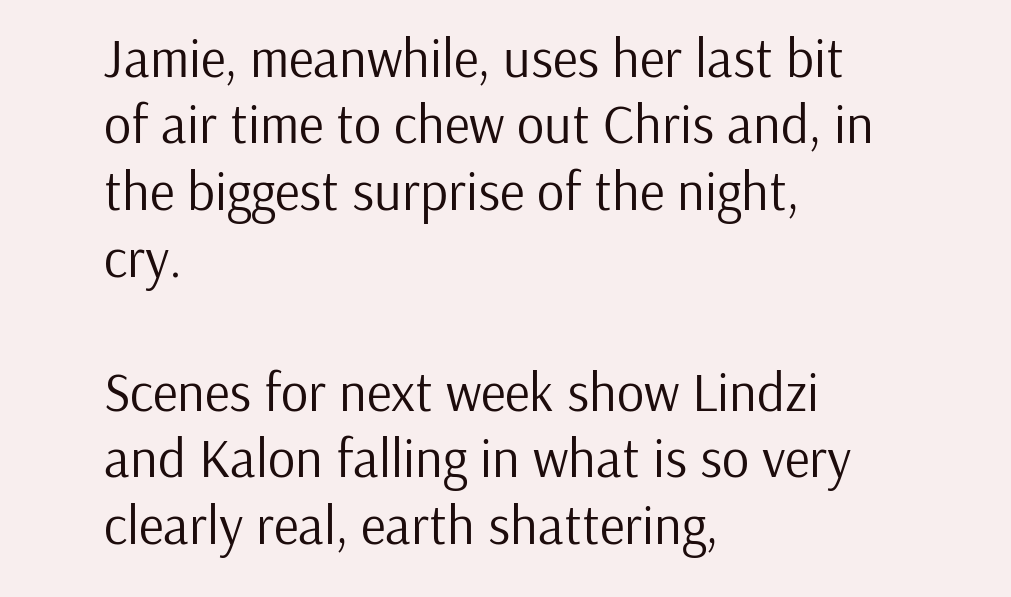Jamie, meanwhile, uses her last bit of air time to chew out Chris and, in the biggest surprise of the night, cry.

Scenes for next week show Lindzi and Kalon falling in what is so very clearly real, earth shattering,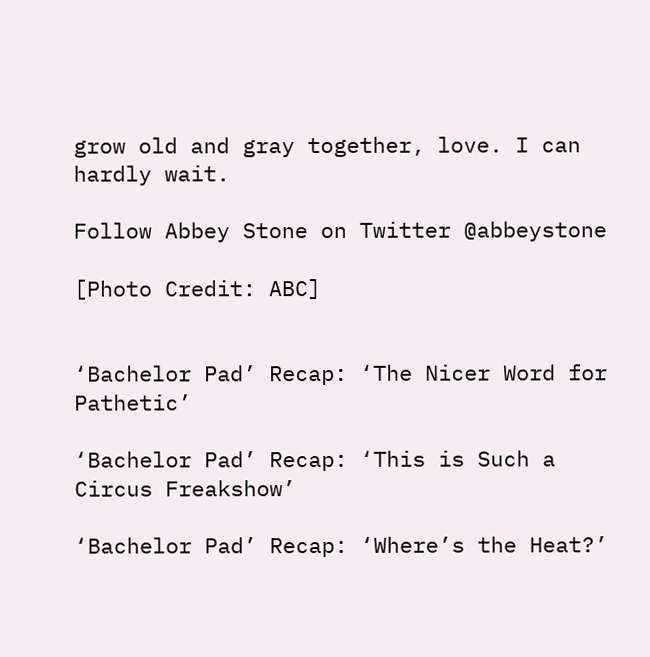grow old and gray together, love. I can hardly wait.

Follow Abbey Stone on Twitter @abbeystone

[Photo Credit: ABC]


‘Bachelor Pad’ Recap: ‘The Nicer Word for Pathetic’

‘Bachelor Pad’ Recap: ‘This is Such a Circus Freakshow’

‘Bachelor Pad’ Recap: ‘Where’s the Heat?’